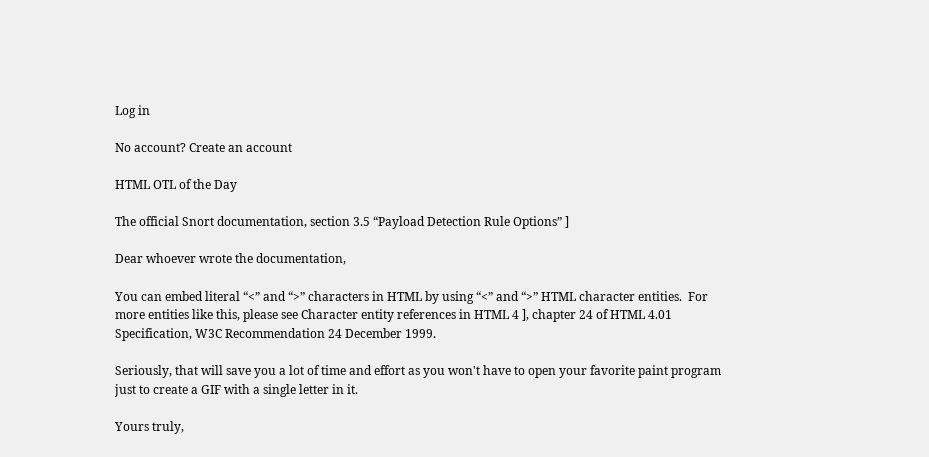Log in

No account? Create an account

HTML OTL of the Day

The official Snort documentation, section 3.5 “Payload Detection Rule Options” ]

Dear whoever wrote the documentation,

You can embed literal “<” and “>” characters in HTML by using “<” and “>” HTML character entities.  For more entities like this, please see Character entity references in HTML 4 ], chapter 24 of HTML 4.01 Specification, W3C Recommendation 24 December 1999.

Seriously, that will save you a lot of time and effort as you won't have to open your favorite paint program just to create a GIF with a single letter in it.

Yours truly,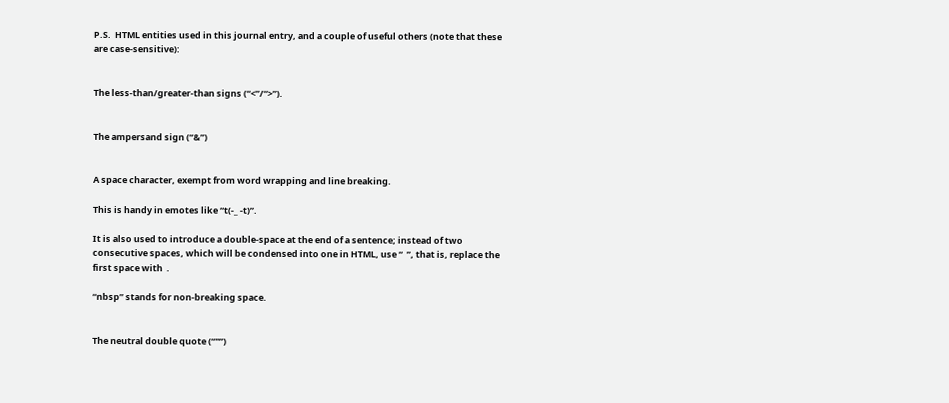P.S.  HTML entities used in this journal entry, and a couple of useful others (note that these are case-sensitive):


The less-than/greater-than signs (“<”/“>”).


The ampersand sign (“&”)


A space character, exempt from word wrapping and line breaking.

This is handy in emotes like “t(-_ -t)”.

It is also used to introduce a double-space at the end of a sentence; instead of two consecutive spaces, which will be condensed into one in HTML, use “  ”, that is, replace the first space with  .

“nbsp” stands for non-breaking space.


The neutral double quote (“"”)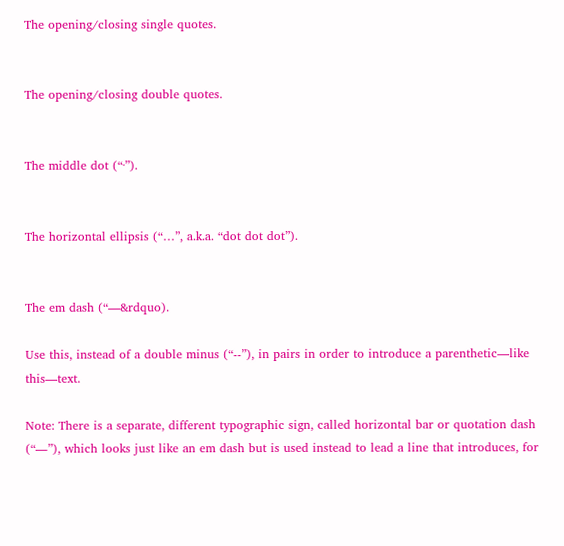The opening/closing single quotes.


The opening/closing double quotes.


The middle dot (“·”).


The horizontal ellipsis (“…”, a.k.a. “dot dot dot”).


The em dash (“—&rdquo).

Use this, instead of a double minus (“--”), in pairs in order to introduce a parenthetic—like this—text.

Note: There is a separate, different typographic sign, called horizontal bar or quotation dash (“―”), which looks just like an em dash but is used instead to lead a line that introduces, for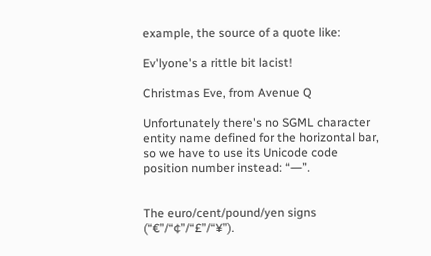example, the source of a quote like:

Ev'lyone's a rittle bit lacist!

Christmas Eve, from Avenue Q

Unfortunately there's no SGML character entity name defined for the horizontal bar, so we have to use its Unicode code position number instead: “―”.


The euro/cent/pound/yen signs (“€”/“¢”/“£”/“¥”).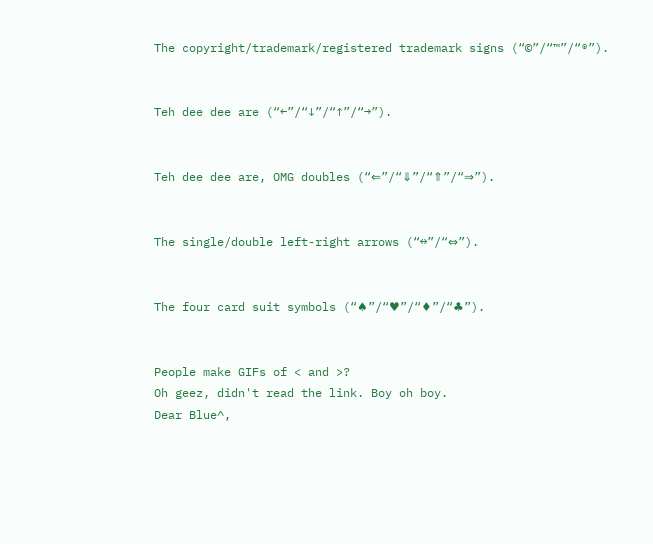The copyright/trademark/registered trademark signs (“©”/“™”/“®”).


Teh dee dee are (“←”/“↓”/“↑”/“→”).


Teh dee dee are, OMG doubles (“⇐”/“⇓”/“⇑”/“⇒”).


The single/double left-right arrows (“↔”/“⇔”).


The four card suit symbols (“♠”/“♥”/“♦”/“♣”).


People make GIFs of < and >?
Oh geez, didn't read the link. Boy oh boy.
Dear Blue^,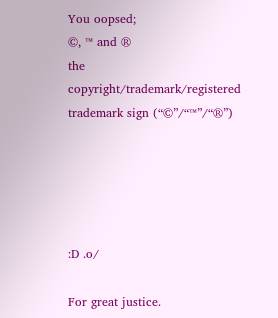You oopsed;
©, ™ and ®
the copyright/trademark/registered trademark sign (“©”/“™”/“®”)





:D .o/

For great justice.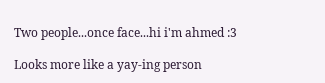Two people...once face...hi i'm ahmed :3

Looks more like a yay-ing person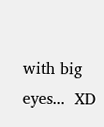with big eyes...  XD